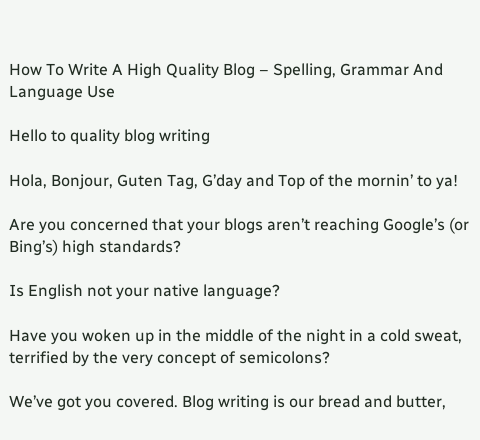How To Write A High Quality Blog – Spelling, Grammar And Language Use

Hello to quality blog writing

Hola, Bonjour, Guten Tag, G’day and Top of the mornin’ to ya!

Are you concerned that your blogs aren’t reaching Google’s (or Bing’s) high standards?

Is English not your native language?

Have you woken up in the middle of the night in a cold sweat, terrified by the very concept of semicolons?

We’ve got you covered. Blog writing is our bread and butter,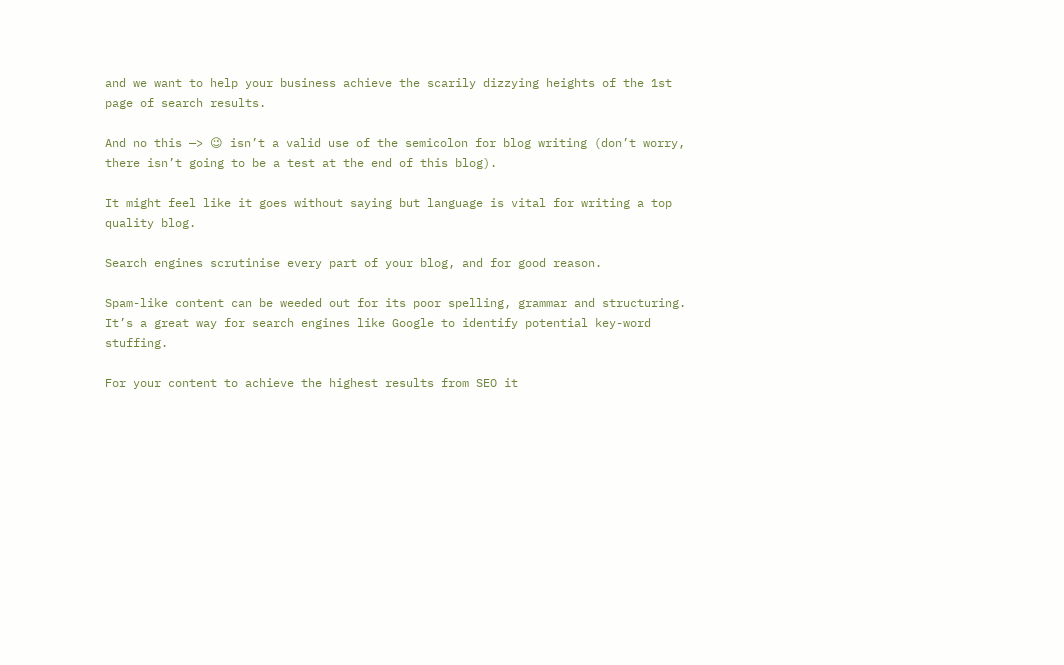and we want to help your business achieve the scarily dizzying heights of the 1st page of search results.

And no this —> 😉 isn’t a valid use of the semicolon for blog writing (don’t worry, there isn’t going to be a test at the end of this blog).

It might feel like it goes without saying but language is vital for writing a top quality blog.

Search engines scrutinise every part of your blog, and for good reason.

Spam-like content can be weeded out for its poor spelling, grammar and structuring. It’s a great way for search engines like Google to identify potential key-word stuffing.

For your content to achieve the highest results from SEO it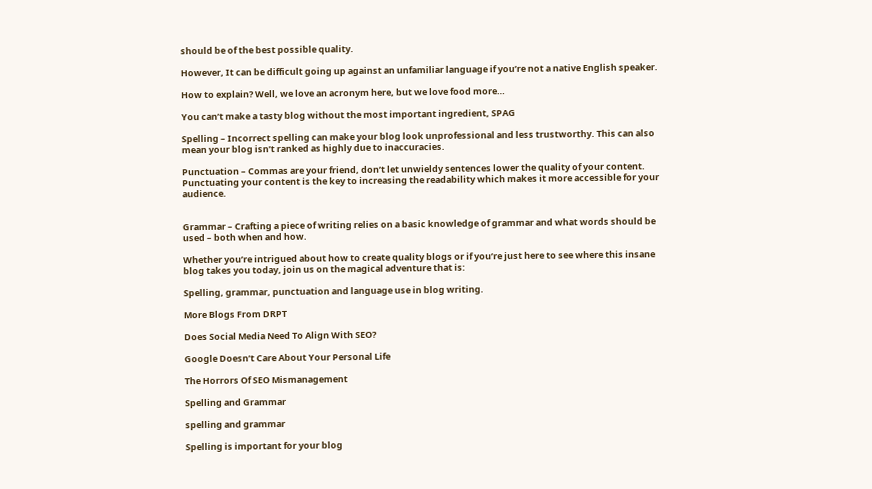should be of the best possible quality.

However, It can be difficult going up against an unfamiliar language if you’re not a native English speaker.

How to explain? Well, we love an acronym here, but we love food more…

You can’t make a tasty blog without the most important ingredient, SPAG

Spelling – Incorrect spelling can make your blog look unprofessional and less trustworthy. This can also mean your blog isn’t ranked as highly due to inaccuracies.

Punctuation – Commas are your friend, don’t let unwieldy sentences lower the quality of your content. Punctuating your content is the key to increasing the readability which makes it more accessible for your audience.


Grammar – Crafting a piece of writing relies on a basic knowledge of grammar and what words should be used – both when and how.

Whether you’re intrigued about how to create quality blogs or if you’re just here to see where this insane blog takes you today, join us on the magical adventure that is:

Spelling, grammar, punctuation and language use in blog writing.

More Blogs From DRPT

Does Social Media Need To Align With SEO?

Google Doesn’t Care About Your Personal Life

The Horrors Of SEO Mismanagement

Spelling and Grammar

spelling and grammar

Spelling is important for your blog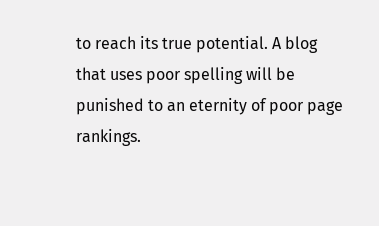to reach its true potential. A blog that uses poor spelling will be punished to an eternity of poor page rankings.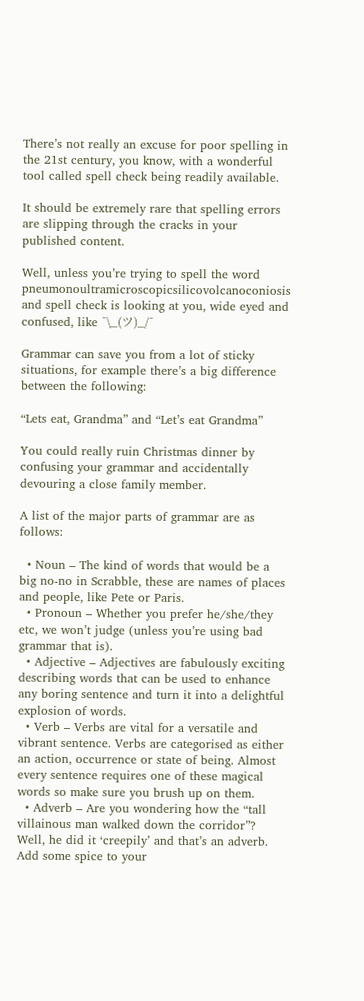There’s not really an excuse for poor spelling in the 21st century, you know, with a wonderful tool called spell check being readily available.

It should be extremely rare that spelling errors are slipping through the cracks in your published content.

Well, unless you’re trying to spell the word pneumonoultramicroscopicsilicovolcanoconiosis and spell check is looking at you, wide eyed and confused, like ¯\_(ツ)_/¯

Grammar can save you from a lot of sticky situations, for example there’s a big difference between the following:

“Lets eat, Grandma” and “Let’s eat Grandma”

You could really ruin Christmas dinner by confusing your grammar and accidentally devouring a close family member.

A list of the major parts of grammar are as follows:

  • Noun – The kind of words that would be a big no-no in Scrabble, these are names of places and people, like Pete or Paris.
  • Pronoun – Whether you prefer he/she/they etc, we won’t judge (unless you’re using bad grammar that is).
  • Adjective – Adjectives are fabulously exciting describing words that can be used to enhance any boring sentence and turn it into a delightful explosion of words.
  • Verb – Verbs are vital for a versatile and vibrant sentence. Verbs are categorised as either an action, occurrence or state of being. Almost every sentence requires one of these magical words so make sure you brush up on them.
  • Adverb – Are you wondering how the “tall villainous man walked down the corridor”? Well, he did it ‘creepily’ and that’s an adverb. Add some spice to your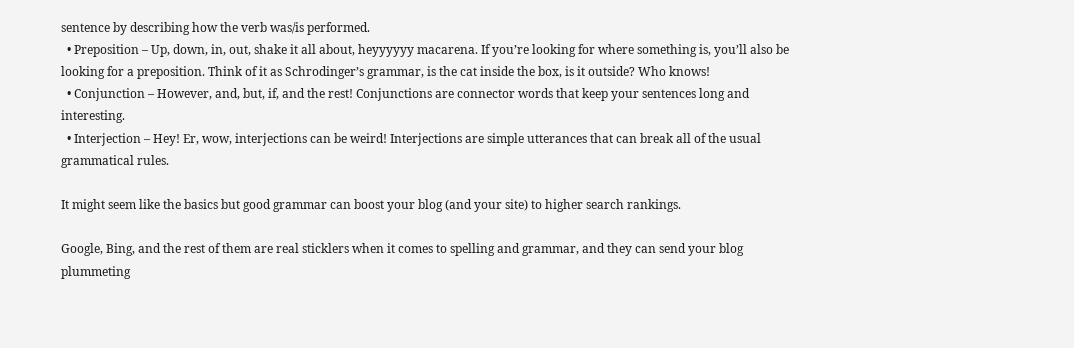sentence by describing how the verb was/is performed.
  • Preposition – Up, down, in, out, shake it all about, heyyyyyy macarena. If you’re looking for where something is, you’ll also be looking for a preposition. Think of it as Schrodinger’s grammar, is the cat inside the box, is it outside? Who knows!
  • Conjunction – However, and, but, if, and the rest! Conjunctions are connector words that keep your sentences long and interesting.
  • Interjection – Hey! Er, wow, interjections can be weird! Interjections are simple utterances that can break all of the usual grammatical rules.

It might seem like the basics but good grammar can boost your blog (and your site) to higher search rankings.

Google, Bing, and the rest of them are real sticklers when it comes to spelling and grammar, and they can send your blog plummeting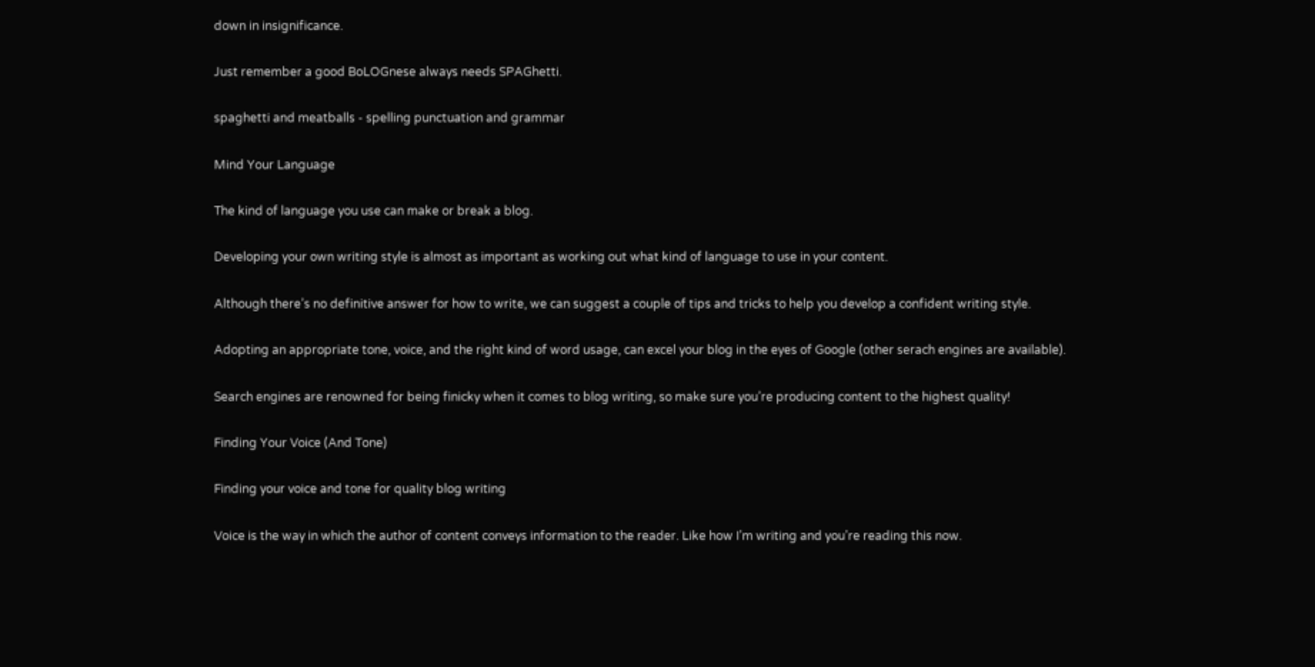down in insignificance.

Just remember a good BoLOGnese always needs SPAGhetti.

spaghetti and meatballs - spelling punctuation and grammar

Mind Your Language

The kind of language you use can make or break a blog.

Developing your own writing style is almost as important as working out what kind of language to use in your content.

Although there’s no definitive answer for how to write, we can suggest a couple of tips and tricks to help you develop a confident writing style.

Adopting an appropriate tone, voice, and the right kind of word usage, can excel your blog in the eyes of Google (other serach engines are available).

Search engines are renowned for being finicky when it comes to blog writing, so make sure you’re producing content to the highest quality!

Finding Your Voice (And Tone)

Finding your voice and tone for quality blog writing

Voice is the way in which the author of content conveys information to the reader. Like how I’m writing and you’re reading this now.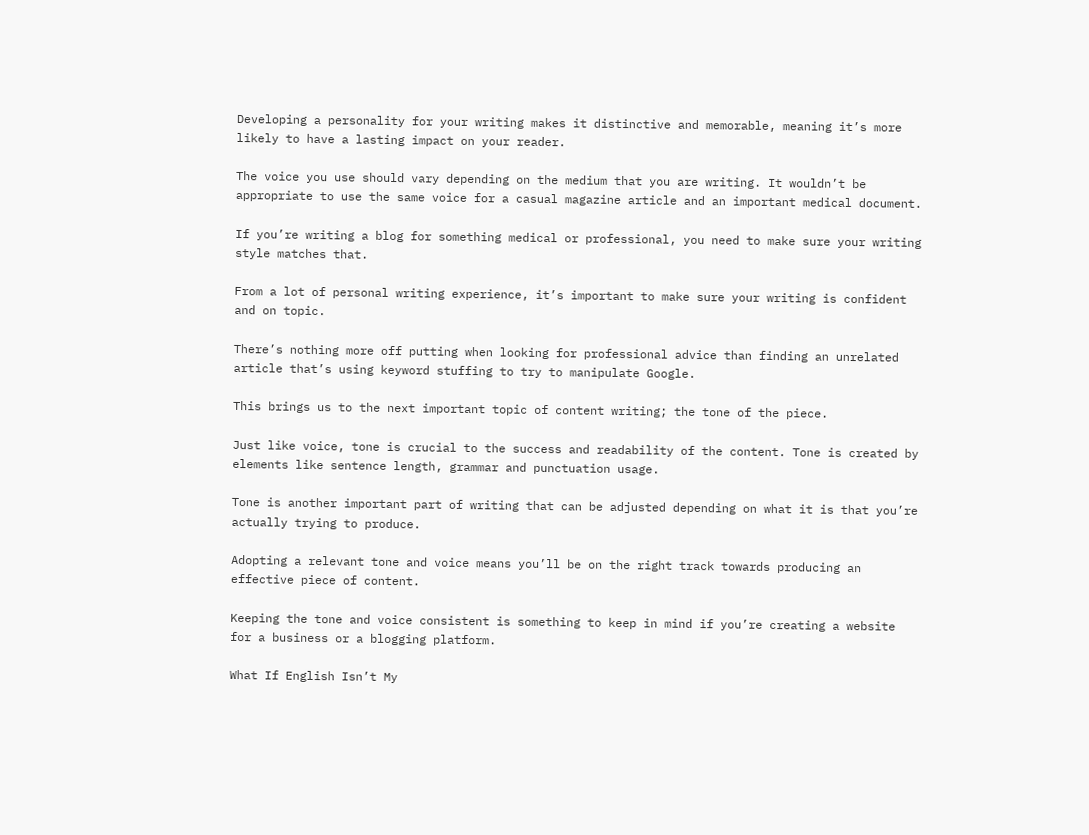Developing a personality for your writing makes it distinctive and memorable, meaning it’s more likely to have a lasting impact on your reader.

The voice you use should vary depending on the medium that you are writing. It wouldn’t be appropriate to use the same voice for a casual magazine article and an important medical document.

If you’re writing a blog for something medical or professional, you need to make sure your writing style matches that.

From a lot of personal writing experience, it’s important to make sure your writing is confident and on topic.

There’s nothing more off putting when looking for professional advice than finding an unrelated article that’s using keyword stuffing to try to manipulate Google.

This brings us to the next important topic of content writing; the tone of the piece.

Just like voice, tone is crucial to the success and readability of the content. Tone is created by elements like sentence length, grammar and punctuation usage.

Tone is another important part of writing that can be adjusted depending on what it is that you’re actually trying to produce.

Adopting a relevant tone and voice means you’ll be on the right track towards producing an effective piece of content.

Keeping the tone and voice consistent is something to keep in mind if you’re creating a website for a business or a blogging platform.

What If English Isn’t My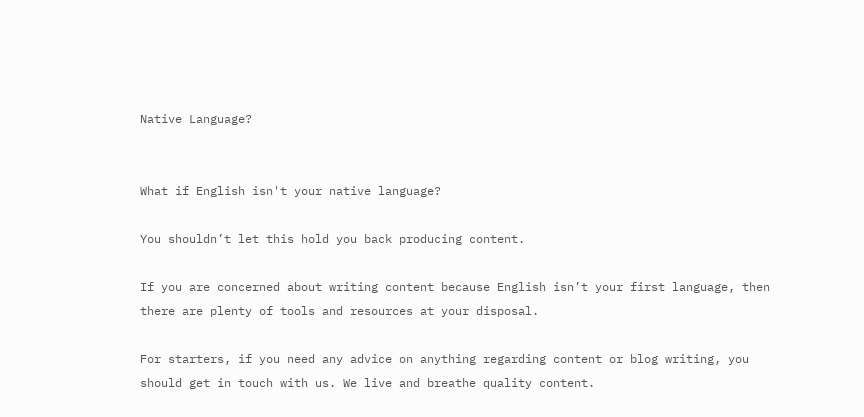Native Language?


What if English isn't your native language?

You shouldn’t let this hold you back producing content.

If you are concerned about writing content because English isn’t your first language, then there are plenty of tools and resources at your disposal.

For starters, if you need any advice on anything regarding content or blog writing, you should get in touch with us. We live and breathe quality content.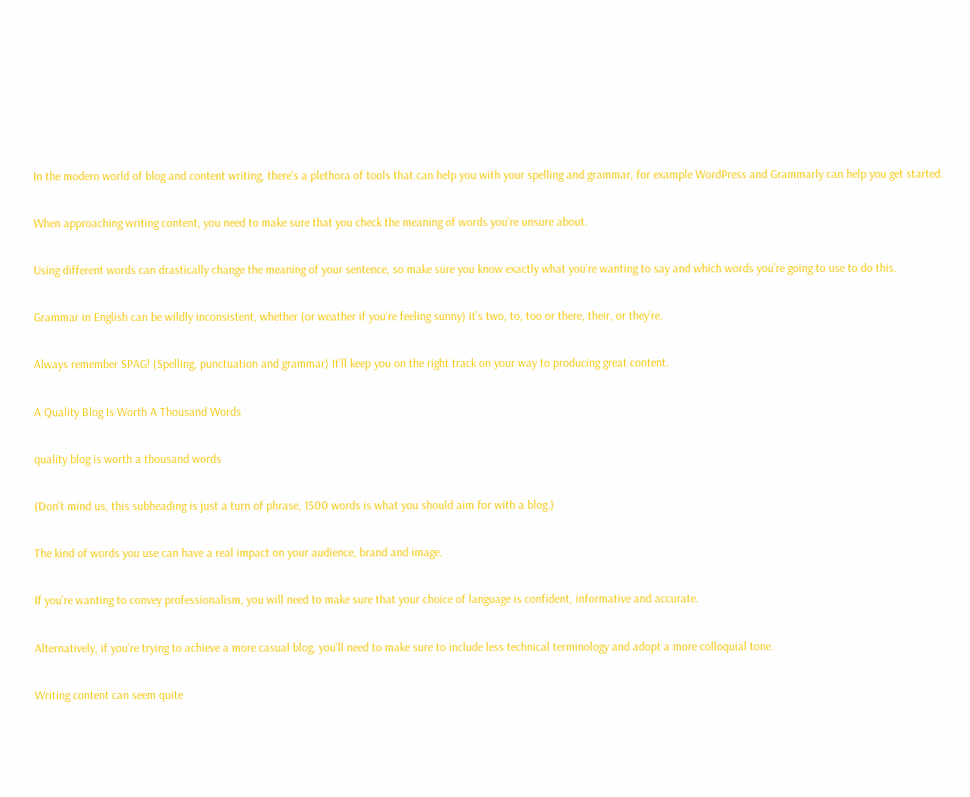In the modern world of blog and content writing, there’s a plethora of tools that can help you with your spelling and grammar, for example WordPress and Grammarly can help you get started.

When approaching writing content, you need to make sure that you check the meaning of words you’re unsure about.

Using different words can drastically change the meaning of your sentence, so make sure you know exactly what you’re wanting to say and which words you’re going to use to do this.

Grammar in English can be wildly inconsistent, whether (or weather if you’re feeling sunny) it’s two, to, too or there, their, or they’re.

Always remember SPAG! (Spelling, punctuation and grammar) It’ll keep you on the right track on your way to producing great content.

A Quality Blog Is Worth A Thousand Words

quality blog is worth a thousand words

(Don’t mind us, this subheading is just a turn of phrase, 1500 words is what you should aim for with a blog.)

The kind of words you use can have a real impact on your audience, brand and image.

If you’re wanting to convey professionalism, you will need to make sure that your choice of language is confident, informative and accurate.

Alternatively, if you’re trying to achieve a more casual blog, you’ll need to make sure to include less technical terminology and adopt a more colloquial tone.

Writing content can seem quite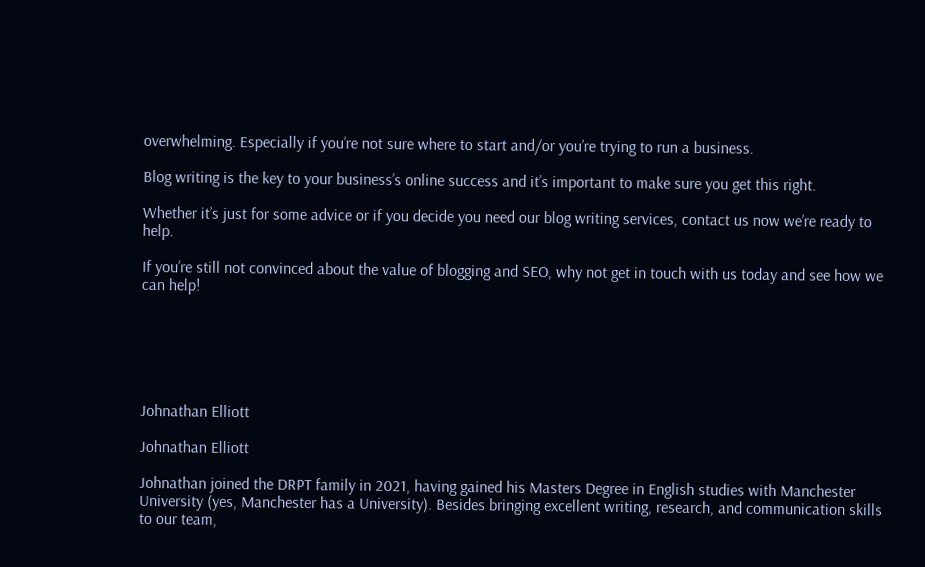overwhelming. Especially if you’re not sure where to start and/or you’re trying to run a business.

Blog writing is the key to your business’s online success and it’s important to make sure you get this right.

Whether it’s just for some advice or if you decide you need our blog writing services, contact us now we’re ready to help.

If you’re still not convinced about the value of blogging and SEO, why not get in touch with us today and see how we can help!






Johnathan Elliott

Johnathan Elliott

Johnathan joined the DRPT family in 2021, having gained his Masters Degree in English studies with Manchester University (yes, Manchester has a University). Besides bringing excellent writing, research, and communication skills to our team,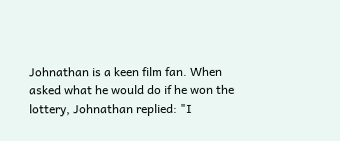Johnathan is a keen film fan. When asked what he would do if he won the lottery, Johnathan replied: "I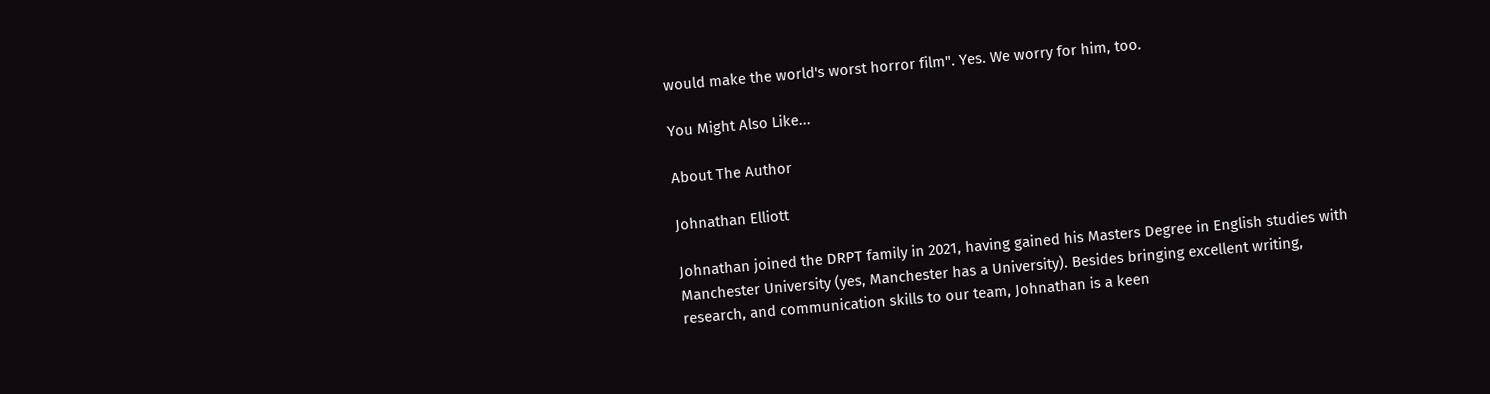would make the world's worst horror film". Yes. We worry for him, too.

You Might Also Like...

About The Author

Johnathan Elliott

Johnathan joined the DRPT family in 2021, having gained his Masters Degree in English studies with Manchester University (yes, Manchester has a University). Besides bringing excellent writing, research, and communication skills to our team, Johnathan is a keen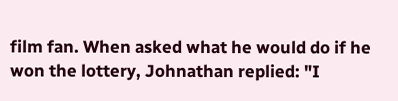film fan. When asked what he would do if he won the lottery, Johnathan replied: "I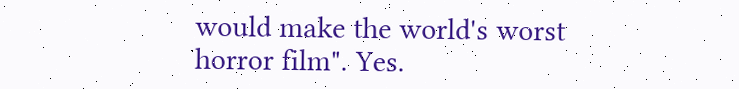would make the world's worst horror film". Yes.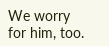We worry for him, too.